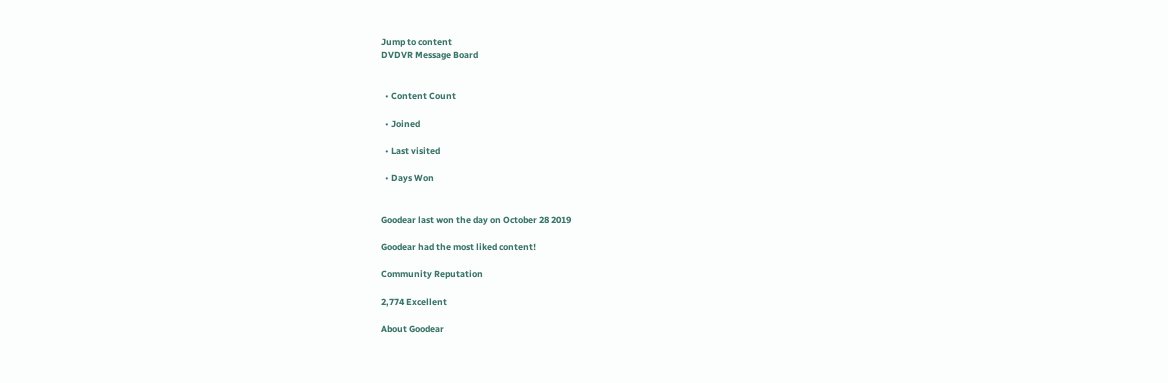Jump to content
DVDVR Message Board


  • Content Count

  • Joined

  • Last visited

  • Days Won


Goodear last won the day on October 28 2019

Goodear had the most liked content!

Community Reputation

2,774 Excellent

About Goodear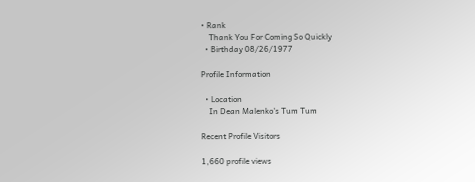• Rank
    Thank You For Coming So Quickly
  • Birthday 08/26/1977

Profile Information

  • Location
    In Dean Malenko's Tum Tum

Recent Profile Visitors

1,660 profile views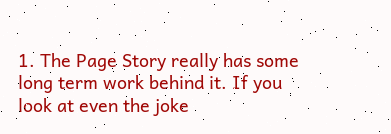1. The Page Story really has some long term work behind it. If you look at even the joke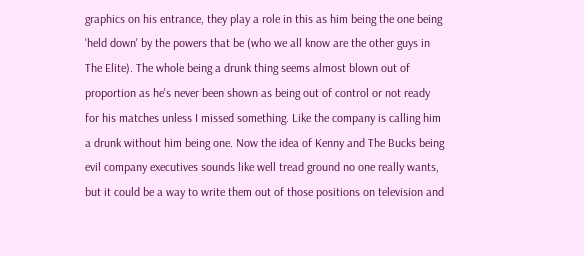graphics on his entrance, they play a role in this as him being the one being 'held down' by the powers that be (who we all know are the other guys in The Elite). The whole being a drunk thing seems almost blown out of proportion as he's never been shown as being out of control or not ready for his matches unless I missed something. Like the company is calling him a drunk without him being one. Now the idea of Kenny and The Bucks being evil company executives sounds like well tread ground no one really wants, but it could be a way to write them out of those positions on television and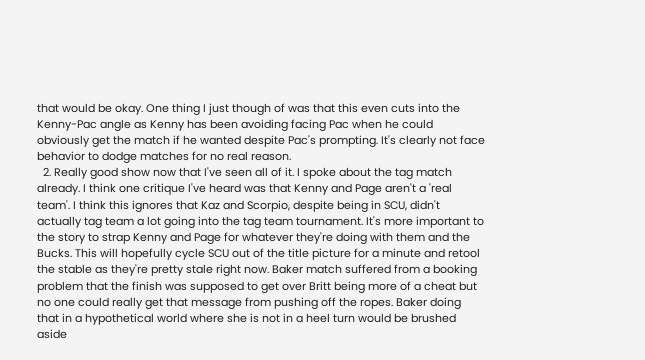that would be okay. One thing I just though of was that this even cuts into the Kenny-Pac angle as Kenny has been avoiding facing Pac when he could obviously get the match if he wanted despite Pac's prompting. It's clearly not face behavior to dodge matches for no real reason.
  2. Really good show now that I've seen all of it. I spoke about the tag match already. I think one critique I've heard was that Kenny and Page aren't a 'real team'. I think this ignores that Kaz and Scorpio, despite being in SCU, didn't actually tag team a lot going into the tag team tournament. It's more important to the story to strap Kenny and Page for whatever they're doing with them and the Bucks. This will hopefully cycle SCU out of the title picture for a minute and retool the stable as they're pretty stale right now. Baker match suffered from a booking problem that the finish was supposed to get over Britt being more of a cheat but no one could really get that message from pushing off the ropes. Baker doing that in a hypothetical world where she is not in a heel turn would be brushed aside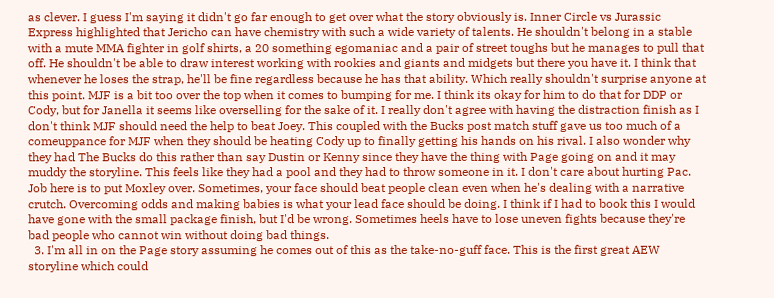as clever. I guess I'm saying it didn't go far enough to get over what the story obviously is. Inner Circle vs Jurassic Express highlighted that Jericho can have chemistry with such a wide variety of talents. He shouldn't belong in a stable with a mute MMA fighter in golf shirts, a 20 something egomaniac and a pair of street toughs but he manages to pull that off. He shouldn't be able to draw interest working with rookies and giants and midgets but there you have it. I think that whenever he loses the strap, he'll be fine regardless because he has that ability. Which really shouldn't surprise anyone at this point. MJF is a bit too over the top when it comes to bumping for me. I think its okay for him to do that for DDP or Cody, but for Janella it seems like overselling for the sake of it. I really don't agree with having the distraction finish as I don't think MJF should need the help to beat Joey. This coupled with the Bucks post match stuff gave us too much of a comeuppance for MJF when they should be heating Cody up to finally getting his hands on his rival. I also wonder why they had The Bucks do this rather than say Dustin or Kenny since they have the thing with Page going on and it may muddy the storyline. This feels like they had a pool and they had to throw someone in it. I don't care about hurting Pac. Job here is to put Moxley over. Sometimes, your face should beat people clean even when he's dealing with a narrative crutch. Overcoming odds and making babies is what your lead face should be doing. I think if I had to book this I would have gone with the small package finish, but I'd be wrong. Sometimes heels have to lose uneven fights because they're bad people who cannot win without doing bad things.
  3. I'm all in on the Page story assuming he comes out of this as the take-no-guff face. This is the first great AEW storyline which could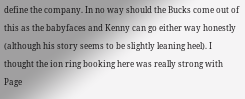define the company. In no way should the Bucks come out of this as the babyfaces and Kenny can go either way honestly (although his story seems to be slightly leaning heel). I thought the ion ring booking here was really strong with Page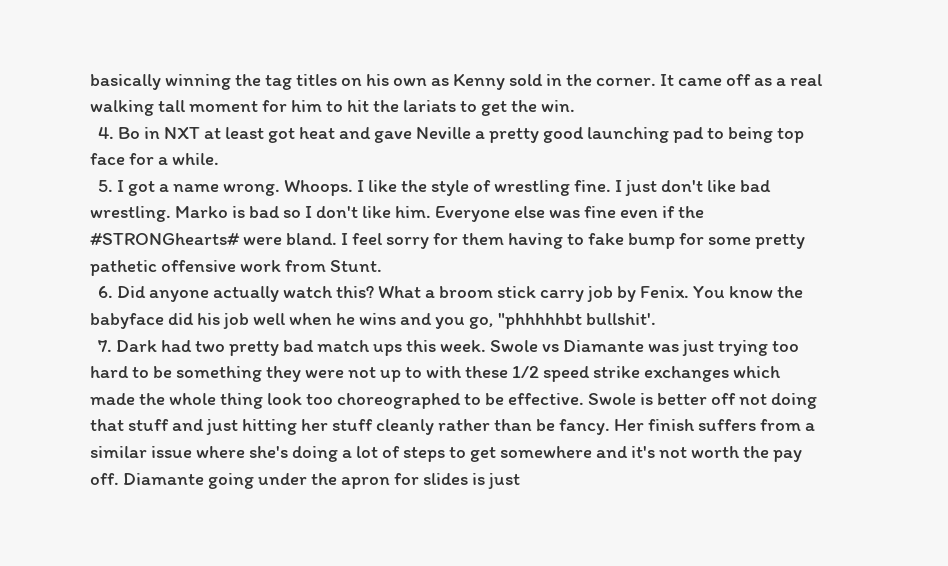basically winning the tag titles on his own as Kenny sold in the corner. It came off as a real walking tall moment for him to hit the lariats to get the win.
  4. Bo in NXT at least got heat and gave Neville a pretty good launching pad to being top face for a while.
  5. I got a name wrong. Whoops. I like the style of wrestling fine. I just don't like bad wrestling. Marko is bad so I don't like him. Everyone else was fine even if the #STRONGhearts# were bland. I feel sorry for them having to fake bump for some pretty pathetic offensive work from Stunt.
  6. Did anyone actually watch this? What a broom stick carry job by Fenix. You know the babyface did his job well when he wins and you go, "phhhhhbt bullshit'.
  7. Dark had two pretty bad match ups this week. Swole vs Diamante was just trying too hard to be something they were not up to with these 1/2 speed strike exchanges which made the whole thing look too choreographed to be effective. Swole is better off not doing that stuff and just hitting her stuff cleanly rather than be fancy. Her finish suffers from a similar issue where she's doing a lot of steps to get somewhere and it's not worth the pay off. Diamante going under the apron for slides is just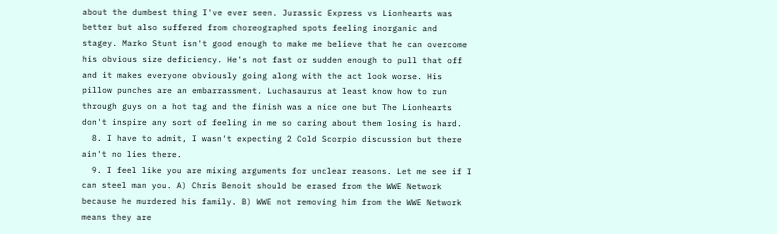about the dumbest thing I've ever seen. Jurassic Express vs Lionhearts was better but also suffered from choreographed spots feeling inorganic and stagey. Marko Stunt isn't good enough to make me believe that he can overcome his obvious size deficiency. He's not fast or sudden enough to pull that off and it makes everyone obviously going along with the act look worse. His pillow punches are an embarrassment. Luchasaurus at least know how to run through guys on a hot tag and the finish was a nice one but The Lionhearts don't inspire any sort of feeling in me so caring about them losing is hard.
  8. I have to admit, I wasn't expecting 2 Cold Scorpio discussion but there ain't no lies there.
  9. I feel like you are mixing arguments for unclear reasons. Let me see if I can steel man you. A) Chris Benoit should be erased from the WWE Network because he murdered his family. B) WWE not removing him from the WWE Network means they are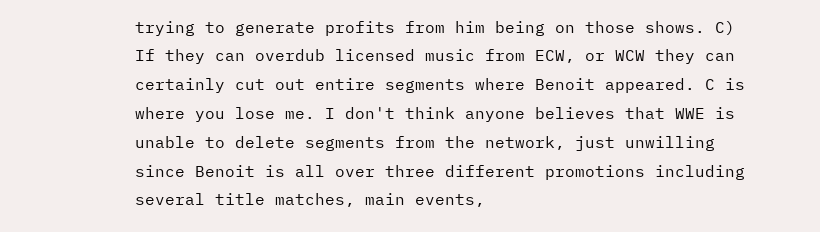trying to generate profits from him being on those shows. C) If they can overdub licensed music from ECW, or WCW they can certainly cut out entire segments where Benoit appeared. C is where you lose me. I don't think anyone believes that WWE is unable to delete segments from the network, just unwilling since Benoit is all over three different promotions including several title matches, main events,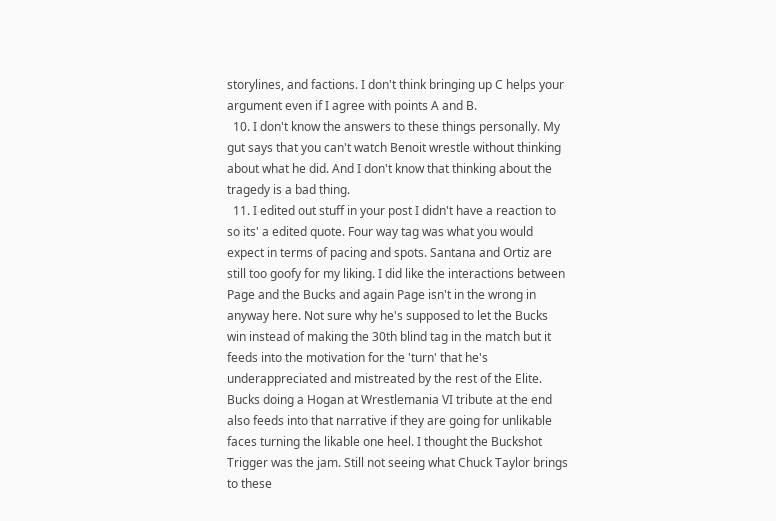storylines, and factions. I don't think bringing up C helps your argument even if I agree with points A and B.
  10. I don't know the answers to these things personally. My gut says that you can't watch Benoit wrestle without thinking about what he did. And I don't know that thinking about the tragedy is a bad thing.
  11. I edited out stuff in your post I didn't have a reaction to so its' a edited quote. Four way tag was what you would expect in terms of pacing and spots. Santana and Ortiz are still too goofy for my liking. I did like the interactions between Page and the Bucks and again Page isn't in the wrong in anyway here. Not sure why he's supposed to let the Bucks win instead of making the 30th blind tag in the match but it feeds into the motivation for the 'turn' that he's underappreciated and mistreated by the rest of the Elite. Bucks doing a Hogan at Wrestlemania VI tribute at the end also feeds into that narrative if they are going for unlikable faces turning the likable one heel. I thought the Buckshot Trigger was the jam. Still not seeing what Chuck Taylor brings to these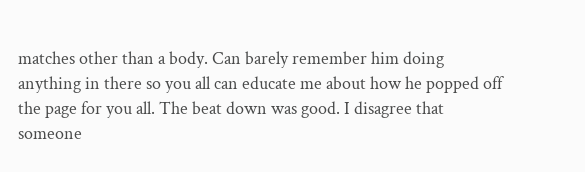matches other than a body. Can barely remember him doing anything in there so you all can educate me about how he popped off the page for you all. The beat down was good. I disagree that someone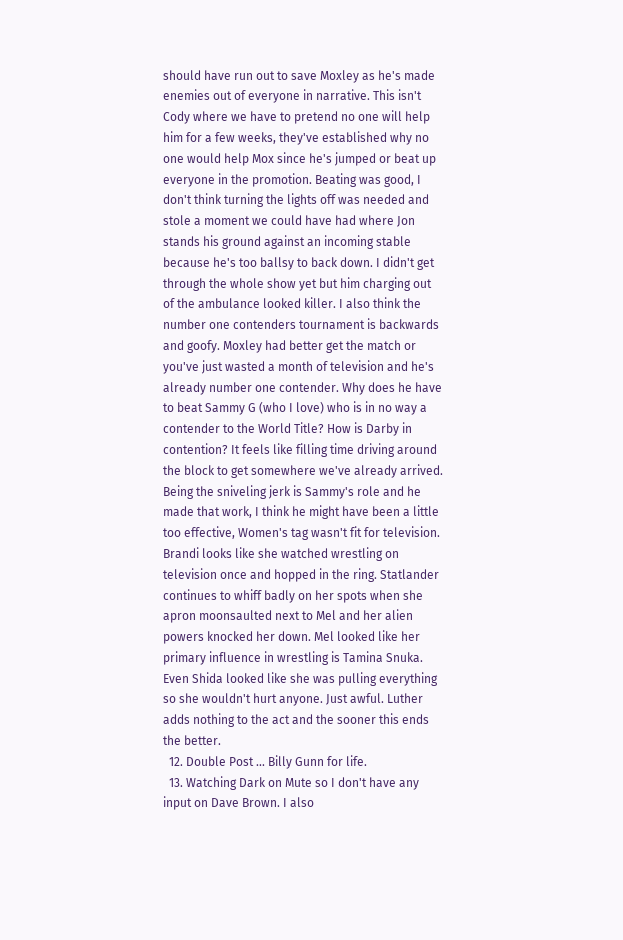should have run out to save Moxley as he's made enemies out of everyone in narrative. This isn't Cody where we have to pretend no one will help him for a few weeks, they've established why no one would help Mox since he's jumped or beat up everyone in the promotion. Beating was good, I don't think turning the lights off was needed and stole a moment we could have had where Jon stands his ground against an incoming stable because he's too ballsy to back down. I didn't get through the whole show yet but him charging out of the ambulance looked killer. I also think the number one contenders tournament is backwards and goofy. Moxley had better get the match or you've just wasted a month of television and he's already number one contender. Why does he have to beat Sammy G (who I love) who is in no way a contender to the World Title? How is Darby in contention? It feels like filling time driving around the block to get somewhere we've already arrived. Being the sniveling jerk is Sammy's role and he made that work, I think he might have been a little too effective, Women's tag wasn't fit for television. Brandi looks like she watched wrestling on television once and hopped in the ring. Statlander continues to whiff badly on her spots when she apron moonsaulted next to Mel and her alien powers knocked her down. Mel looked like her primary influence in wrestling is Tamina Snuka. Even Shida looked like she was pulling everything so she wouldn't hurt anyone. Just awful. Luther adds nothing to the act and the sooner this ends the better.
  12. Double Post ... Billy Gunn for life.
  13. Watching Dark on Mute so I don't have any input on Dave Brown. I also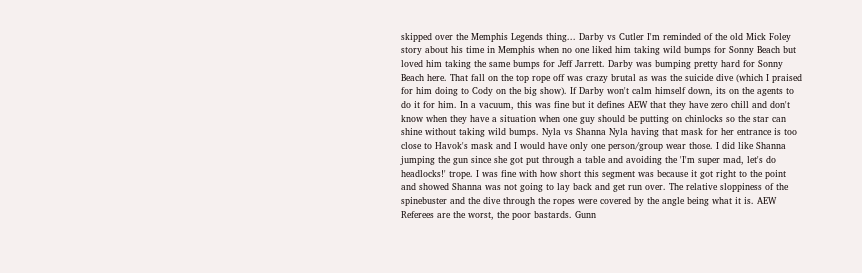skipped over the Memphis Legends thing... Darby vs Cutler I'm reminded of the old Mick Foley story about his time in Memphis when no one liked him taking wild bumps for Sonny Beach but loved him taking the same bumps for Jeff Jarrett. Darby was bumping pretty hard for Sonny Beach here. That fall on the top rope off was crazy brutal as was the suicide dive (which I praised for him doing to Cody on the big show). If Darby won't calm himself down, its on the agents to do it for him. In a vacuum, this was fine but it defines AEW that they have zero chill and don't know when they have a situation when one guy should be putting on chinlocks so the star can shine without taking wild bumps. Nyla vs Shanna Nyla having that mask for her entrance is too close to Havok's mask and I would have only one person/group wear those. I did like Shanna jumping the gun since she got put through a table and avoiding the 'I'm super mad, let's do headlocks!' trope. I was fine with how short this segment was because it got right to the point and showed Shanna was not going to lay back and get run over. The relative sloppiness of the spinebuster and the dive through the ropes were covered by the angle being what it is. AEW Referees are the worst, the poor bastards. Gunn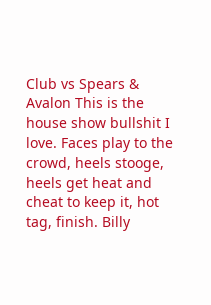Club vs Spears & Avalon This is the house show bullshit I love. Faces play to the crowd, heels stooge, heels get heat and cheat to keep it, hot tag, finish. Billy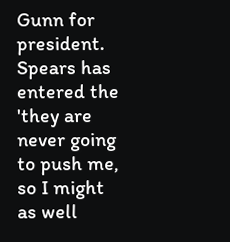Gunn for president. Spears has entered the 'they are never going to push me, so I might as well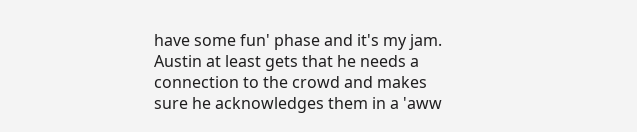have some fun' phase and it's my jam. Austin at least gets that he needs a connection to the crowd and makes sure he acknowledges them in a 'aww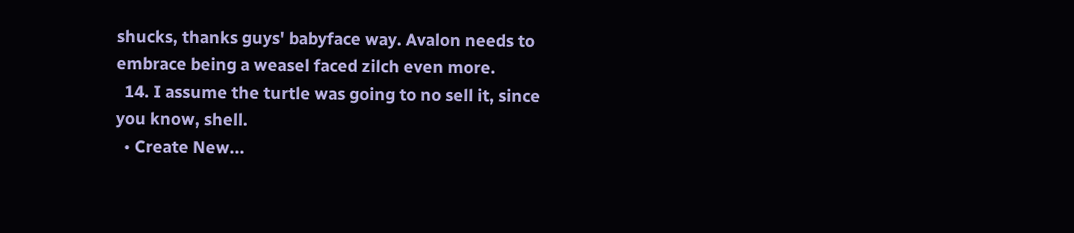shucks, thanks guys' babyface way. Avalon needs to embrace being a weasel faced zilch even more.
  14. I assume the turtle was going to no sell it, since you know, shell.
  • Create New...